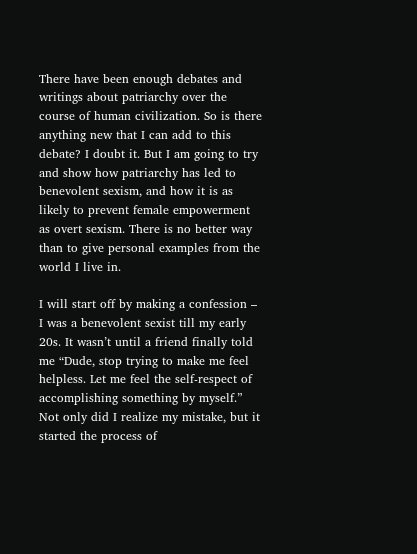There have been enough debates and writings about patriarchy over the course of human civilization. So is there anything new that I can add to this debate? I doubt it. But I am going to try and show how patriarchy has led to benevolent sexism, and how it is as likely to prevent female empowerment as overt sexism. There is no better way than to give personal examples from the world I live in.

I will start off by making a confession – I was a benevolent sexist till my early 20s. It wasn’t until a friend finally told me “Dude, stop trying to make me feel helpless. Let me feel the self-respect of accomplishing something by myself.” Not only did I realize my mistake, but it started the process of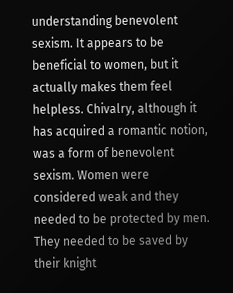understanding benevolent sexism. It appears to be beneficial to women, but it actually makes them feel helpless. Chivalry, although it has acquired a romantic notion, was a form of benevolent sexism. Women were considered weak and they needed to be protected by men. They needed to be saved by their knight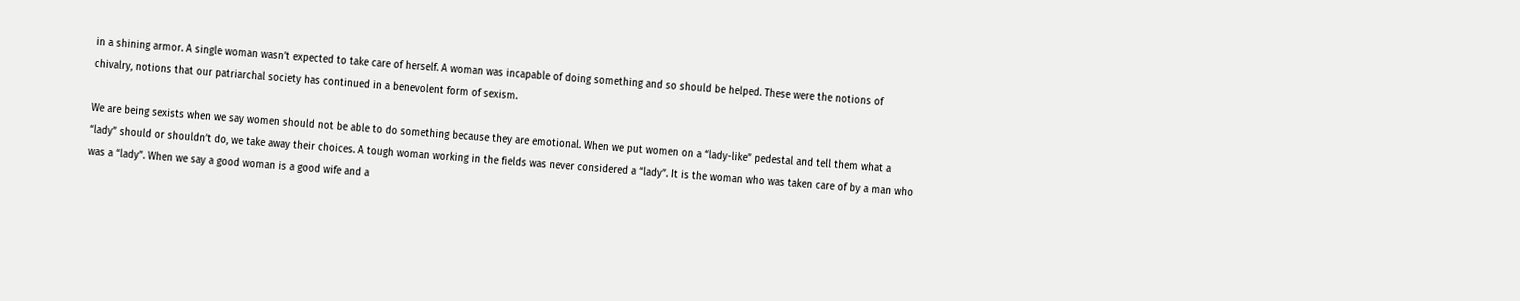in a shining armor. A single woman wasn’t expected to take care of herself. A woman was incapable of doing something and so should be helped. These were the notions of chivalry, notions that our patriarchal society has continued in a benevolent form of sexism.

We are being sexists when we say women should not be able to do something because they are emotional. When we put women on a “lady-like” pedestal and tell them what a “lady” should or shouldn’t do, we take away their choices. A tough woman working in the fields was never considered a “lady”. It is the woman who was taken care of by a man who was a “lady”. When we say a good woman is a good wife and a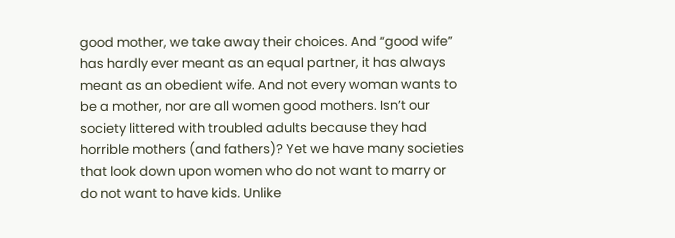good mother, we take away their choices. And “good wife” has hardly ever meant as an equal partner, it has always meant as an obedient wife. And not every woman wants to be a mother, nor are all women good mothers. Isn’t our society littered with troubled adults because they had horrible mothers (and fathers)? Yet we have many societies that look down upon women who do not want to marry or do not want to have kids. Unlike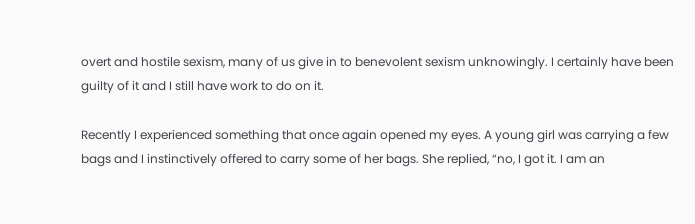overt and hostile sexism, many of us give in to benevolent sexism unknowingly. I certainly have been guilty of it and I still have work to do on it.

Recently I experienced something that once again opened my eyes. A young girl was carrying a few bags and I instinctively offered to carry some of her bags. She replied, “no, I got it. I am an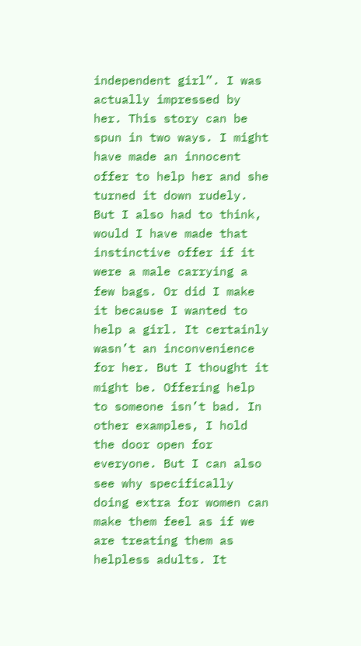independent girl”. I was actually impressed by her. This story can be spun in two ways. I might have made an innocent offer to help her and she turned it down rudely. But I also had to think, would I have made that instinctive offer if it were a male carrying a few bags. Or did I make it because I wanted to help a girl. It certainly wasn’t an inconvenience for her. But I thought it might be. Offering help to someone isn’t bad. In other examples, I hold the door open for everyone. But I can also see why specifically doing extra for women can make them feel as if we are treating them as helpless adults. It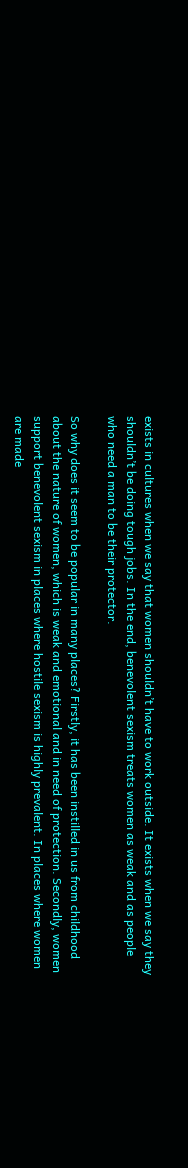exists in cultures when we say that women shouldn’t have to work outside. It exists when we say they shouldn’t be doing tough jobs. In the end, benevolent sexism treats women as weak and as people who need a man to be their protector.

So why does it seem to be popular in many places? Firstly, it has been instilled in us from childhood about the nature of women, which is weak and emotional and in need of protection. Secondly, women support benevolent sexism in places where hostile sexism is highly prevalent. In places where women are made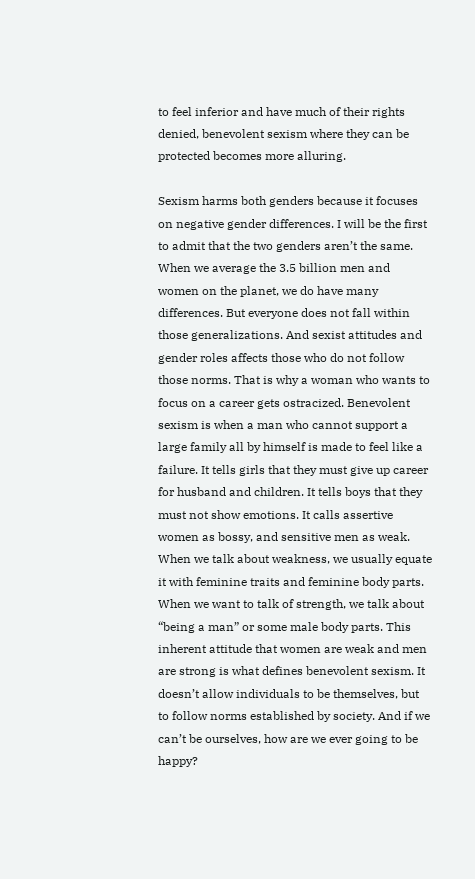to feel inferior and have much of their rights denied, benevolent sexism where they can be protected becomes more alluring.

Sexism harms both genders because it focuses on negative gender differences. I will be the first to admit that the two genders aren’t the same. When we average the 3.5 billion men and women on the planet, we do have many differences. But everyone does not fall within those generalizations. And sexist attitudes and gender roles affects those who do not follow those norms. That is why a woman who wants to focus on a career gets ostracized. Benevolent sexism is when a man who cannot support a large family all by himself is made to feel like a failure. It tells girls that they must give up career for husband and children. It tells boys that they must not show emotions. It calls assertive women as bossy, and sensitive men as weak. When we talk about weakness, we usually equate it with feminine traits and feminine body parts. When we want to talk of strength, we talk about “being a man” or some male body parts. This inherent attitude that women are weak and men are strong is what defines benevolent sexism. It doesn’t allow individuals to be themselves, but to follow norms established by society. And if we can’t be ourselves, how are we ever going to be happy?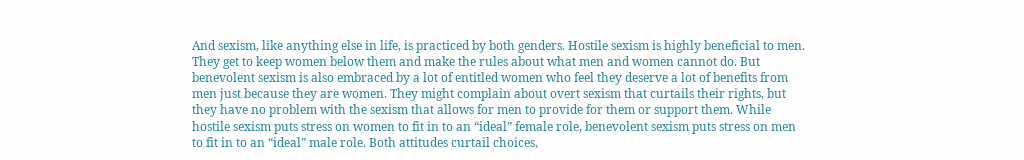And sexism, like anything else in life, is practiced by both genders. Hostile sexism is highly beneficial to men. They get to keep women below them and make the rules about what men and women cannot do. But benevolent sexism is also embraced by a lot of entitled women who feel they deserve a lot of benefits from men just because they are women. They might complain about overt sexism that curtails their rights, but they have no problem with the sexism that allows for men to provide for them or support them. While hostile sexism puts stress on women to fit in to an “ideal” female role, benevolent sexism puts stress on men to fit in to an “ideal” male role. Both attitudes curtail choices,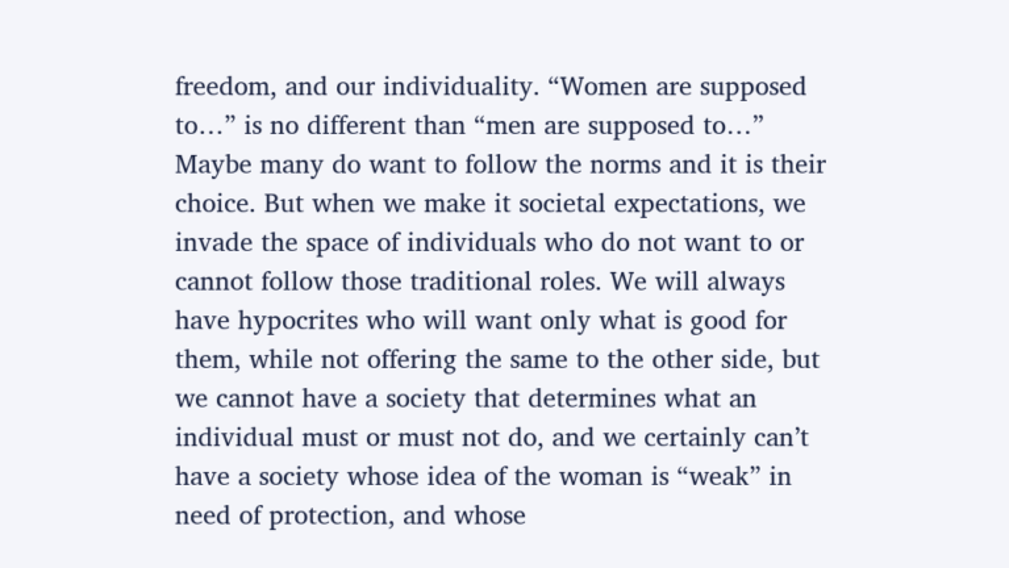freedom, and our individuality. “Women are supposed to…” is no different than “men are supposed to…” Maybe many do want to follow the norms and it is their choice. But when we make it societal expectations, we invade the space of individuals who do not want to or cannot follow those traditional roles. We will always have hypocrites who will want only what is good for them, while not offering the same to the other side, but we cannot have a society that determines what an individual must or must not do, and we certainly can’t have a society whose idea of the woman is “weak” in need of protection, and whose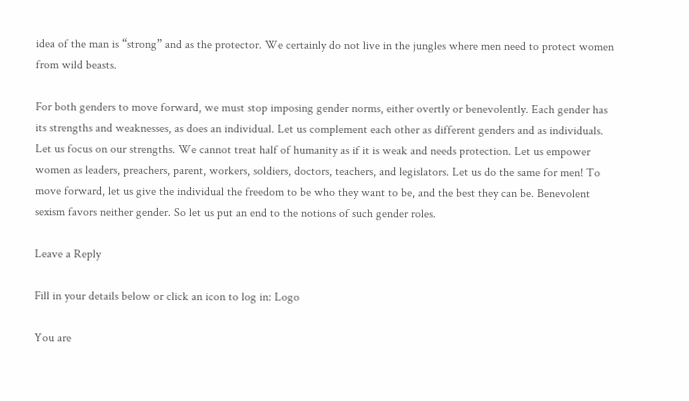idea of the man is “strong” and as the protector. We certainly do not live in the jungles where men need to protect women from wild beasts.

For both genders to move forward, we must stop imposing gender norms, either overtly or benevolently. Each gender has its strengths and weaknesses, as does an individual. Let us complement each other as different genders and as individuals. Let us focus on our strengths. We cannot treat half of humanity as if it is weak and needs protection. Let us empower women as leaders, preachers, parent, workers, soldiers, doctors, teachers, and legislators. Let us do the same for men! To move forward, let us give the individual the freedom to be who they want to be, and the best they can be. Benevolent sexism favors neither gender. So let us put an end to the notions of such gender roles.

Leave a Reply

Fill in your details below or click an icon to log in: Logo

You are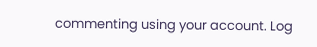commenting using your account. Log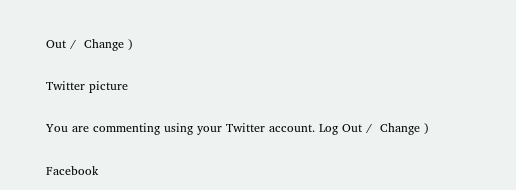Out /  Change )

Twitter picture

You are commenting using your Twitter account. Log Out /  Change )

Facebook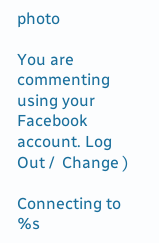photo

You are commenting using your Facebook account. Log Out /  Change )

Connecting to %s